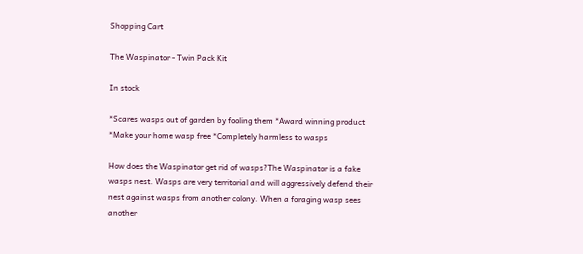Shopping Cart

The Waspinator - Twin Pack Kit

In stock

*Scares wasps out of garden by fooling them *Award winning product *Make your home wasp free *Completely harmless to wasps

How does the Waspinator get rid of wasps?The Waspinator is a fake wasps nest. Wasps are very territorial and will aggressively defend their nest against wasps from another colony. When a foraging wasp sees another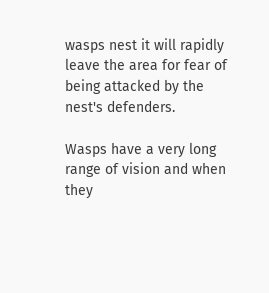wasps nest it will rapidly leave the area for fear of being attacked by the nest's defenders.

Wasps have a very long range of vision and when they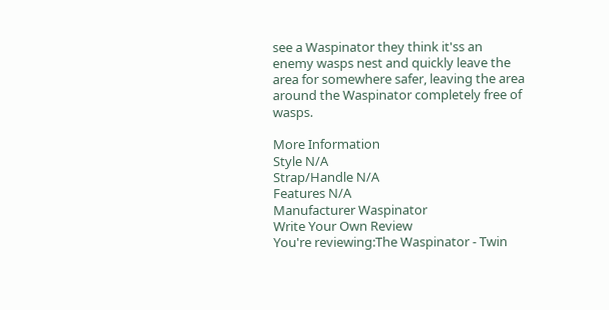see a Waspinator they think it'ss an enemy wasps nest and quickly leave the area for somewhere safer, leaving the area around the Waspinator completely free of wasps.

More Information
Style N/A
Strap/Handle N/A
Features N/A
Manufacturer Waspinator
Write Your Own Review
You're reviewing:The Waspinator - Twin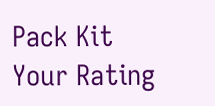Pack Kit
Your Rating